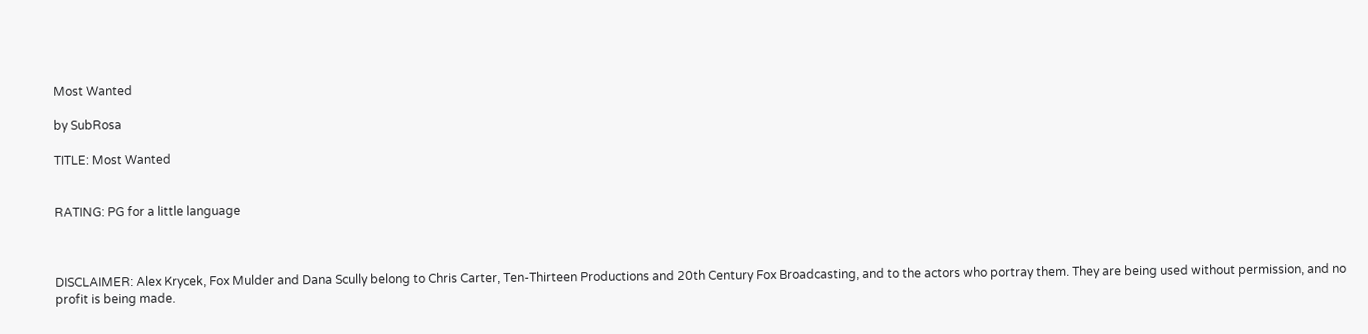Most Wanted

by SubRosa

TITLE: Most Wanted


RATING: PG for a little language



DISCLAIMER: Alex Krycek, Fox Mulder and Dana Scully belong to Chris Carter, Ten-Thirteen Productions and 20th Century Fox Broadcasting, and to the actors who portray them. They are being used without permission, and no profit is being made.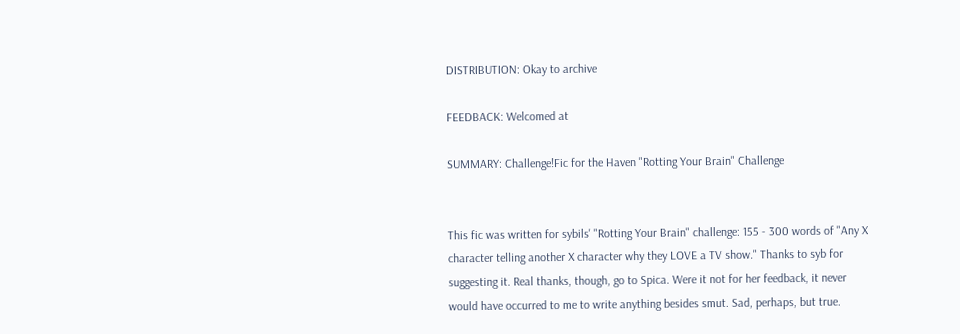DISTRIBUTION: Okay to archive

FEEDBACK: Welcomed at

SUMMARY: Challenge!Fic for the Haven "Rotting Your Brain" Challenge


This fic was written for sybils' "Rotting Your Brain" challenge: 155 - 300 words of "Any X character telling another X character why they LOVE a TV show." Thanks to syb for suggesting it. Real thanks, though, go to Spica. Were it not for her feedback, it never would have occurred to me to write anything besides smut. Sad, perhaps, but true.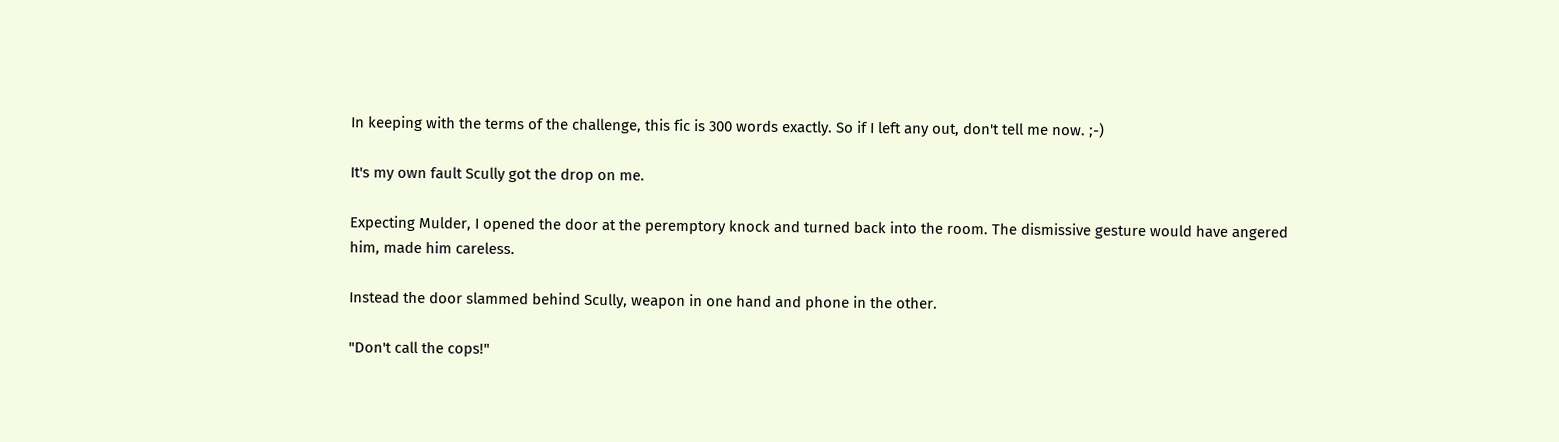In keeping with the terms of the challenge, this fic is 300 words exactly. So if I left any out, don't tell me now. ;-)

It's my own fault Scully got the drop on me.

Expecting Mulder, I opened the door at the peremptory knock and turned back into the room. The dismissive gesture would have angered him, made him careless.

Instead the door slammed behind Scully, weapon in one hand and phone in the other.

"Don't call the cops!"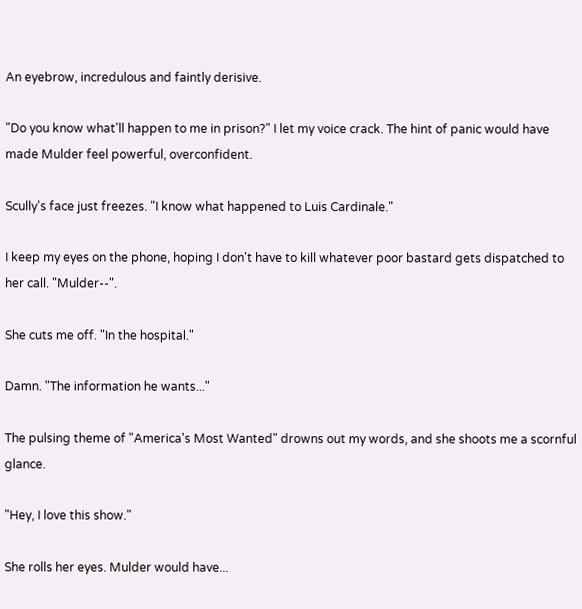An eyebrow, incredulous and faintly derisive.

"Do you know what'll happen to me in prison?" I let my voice crack. The hint of panic would have made Mulder feel powerful, overconfident.

Scully's face just freezes. "I know what happened to Luis Cardinale."

I keep my eyes on the phone, hoping I don't have to kill whatever poor bastard gets dispatched to her call. "Mulder--".

She cuts me off. "In the hospital."

Damn. "The information he wants..."

The pulsing theme of "America's Most Wanted" drowns out my words, and she shoots me a scornful glance.

"Hey, I love this show."

She rolls her eyes. Mulder would have...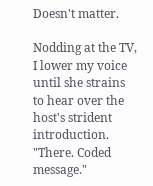Doesn't matter.

Nodding at the TV, I lower my voice until she strains to hear over the host's strident introduction. "There. Coded message."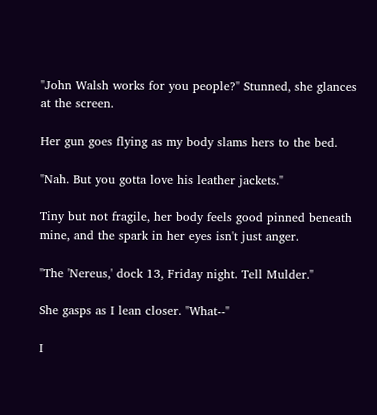"John Walsh works for you people?" Stunned, she glances at the screen.

Her gun goes flying as my body slams hers to the bed.

"Nah. But you gotta love his leather jackets."

Tiny but not fragile, her body feels good pinned beneath mine, and the spark in her eyes isn't just anger.

"The 'Nereus,' dock 13, Friday night. Tell Mulder."

She gasps as I lean closer. "What--"

I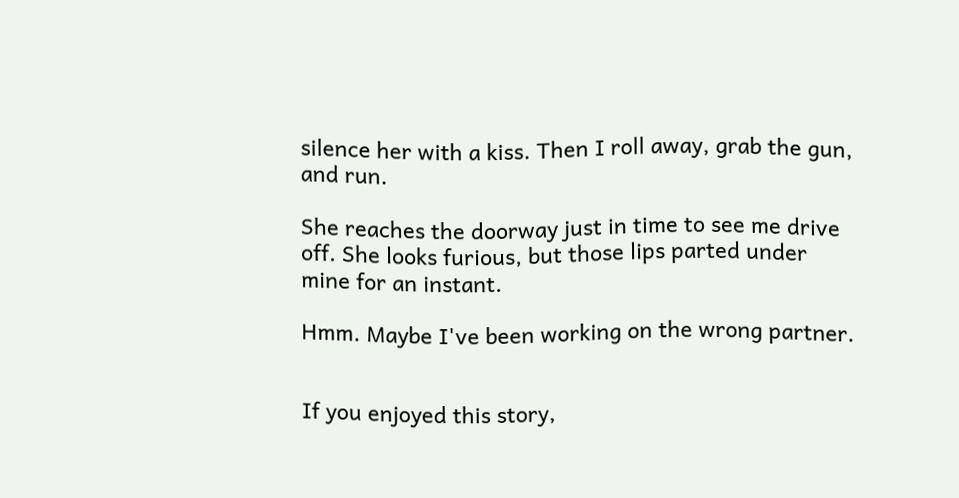silence her with a kiss. Then I roll away, grab the gun, and run.

She reaches the doorway just in time to see me drive off. She looks furious, but those lips parted under mine for an instant.

Hmm. Maybe I've been working on the wrong partner.


If you enjoyed this story,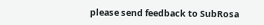please send feedback to SubRosa